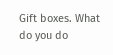Gift boxes. What do you do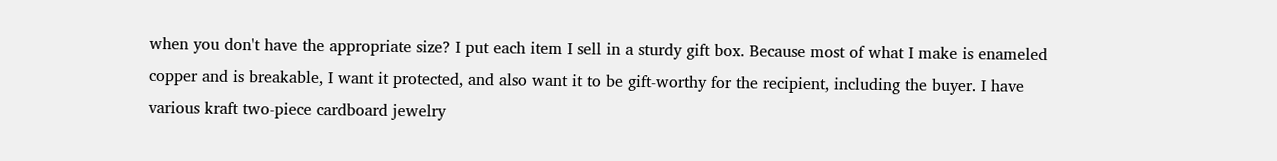when you don't have the appropriate size? I put each item I sell in a sturdy gift box. Because most of what I make is enameled copper and is breakable, I want it protected, and also want it to be gift-worthy for the recipient, including the buyer. I have various kraft two-piece cardboard jewelry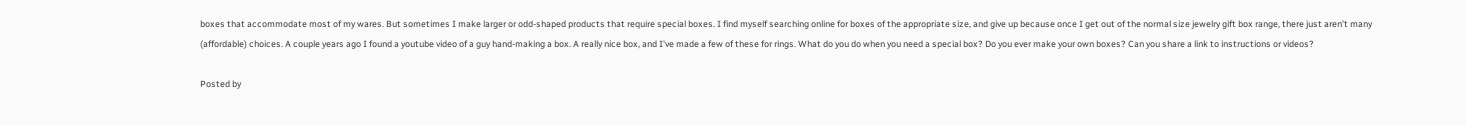boxes that accommodate most of my wares. But sometimes I make larger or odd-shaped products that require special boxes. I find myself searching online for boxes of the appropriate size, and give up because once I get out of the normal size jewelry gift box range, there just aren't many (affordable) choices. A couple years ago I found a youtube video of a guy hand-making a box. A really nice box, and I've made a few of these for rings. What do you do when you need a special box? Do you ever make your own boxes? Can you share a link to instructions or videos?

Posted by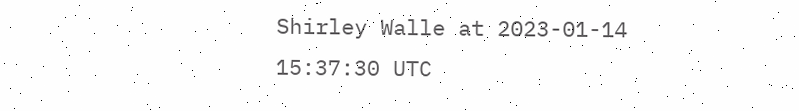Shirley Walle at 2023-01-14 15:37:30 UTC